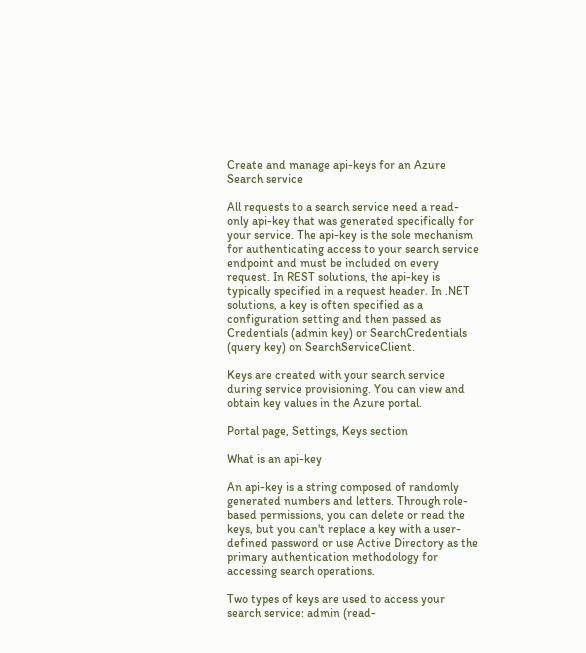Create and manage api-keys for an Azure Search service

All requests to a search service need a read-only api-key that was generated specifically for your service. The api-key is the sole mechanism for authenticating access to your search service endpoint and must be included on every request. In REST solutions, the api-key is typically specified in a request header. In .NET solutions, a key is often specified as a configuration setting and then passed as Credentials (admin key) or SearchCredentials (query key) on SearchServiceClient.

Keys are created with your search service during service provisioning. You can view and obtain key values in the Azure portal.

Portal page, Settings, Keys section

What is an api-key

An api-key is a string composed of randomly generated numbers and letters. Through role-based permissions, you can delete or read the keys, but you can't replace a key with a user-defined password or use Active Directory as the primary authentication methodology for accessing search operations.

Two types of keys are used to access your search service: admin (read-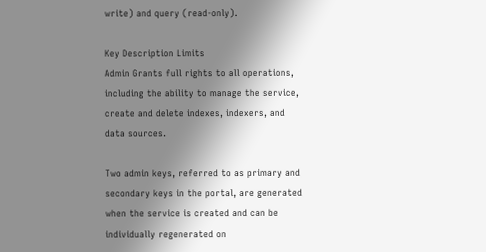write) and query (read-only).

Key Description Limits
Admin Grants full rights to all operations, including the ability to manage the service, create and delete indexes, indexers, and data sources.

Two admin keys, referred to as primary and secondary keys in the portal, are generated when the service is created and can be individually regenerated on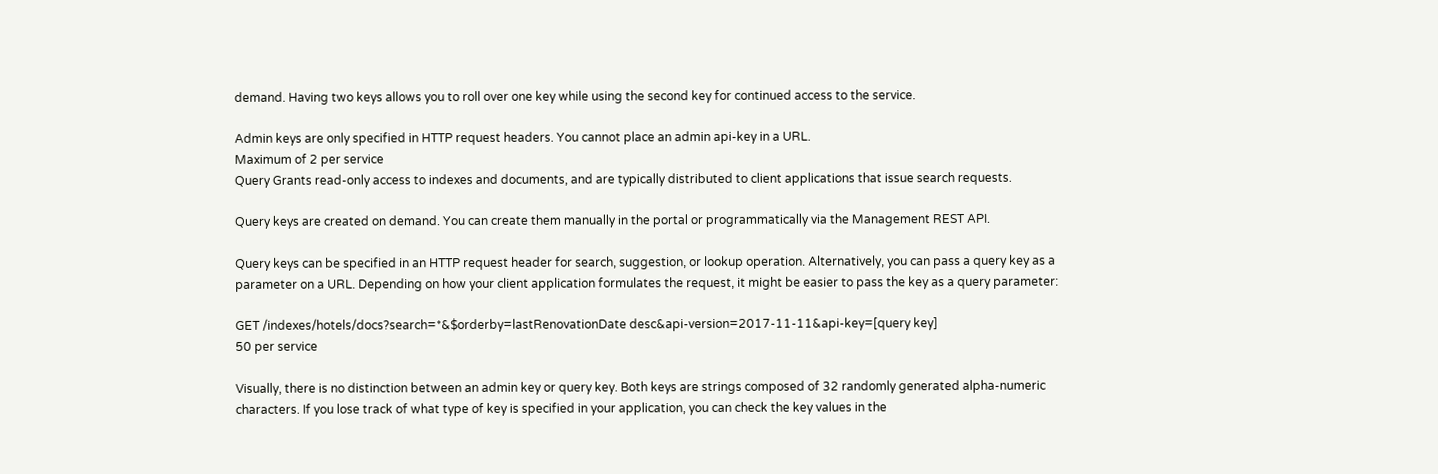demand. Having two keys allows you to roll over one key while using the second key for continued access to the service.

Admin keys are only specified in HTTP request headers. You cannot place an admin api-key in a URL.
Maximum of 2 per service
Query Grants read-only access to indexes and documents, and are typically distributed to client applications that issue search requests.

Query keys are created on demand. You can create them manually in the portal or programmatically via the Management REST API.

Query keys can be specified in an HTTP request header for search, suggestion, or lookup operation. Alternatively, you can pass a query key as a parameter on a URL. Depending on how your client application formulates the request, it might be easier to pass the key as a query parameter:

GET /indexes/hotels/docs?search=*&$orderby=lastRenovationDate desc&api-version=2017-11-11&api-key=[query key]
50 per service

Visually, there is no distinction between an admin key or query key. Both keys are strings composed of 32 randomly generated alpha-numeric characters. If you lose track of what type of key is specified in your application, you can check the key values in the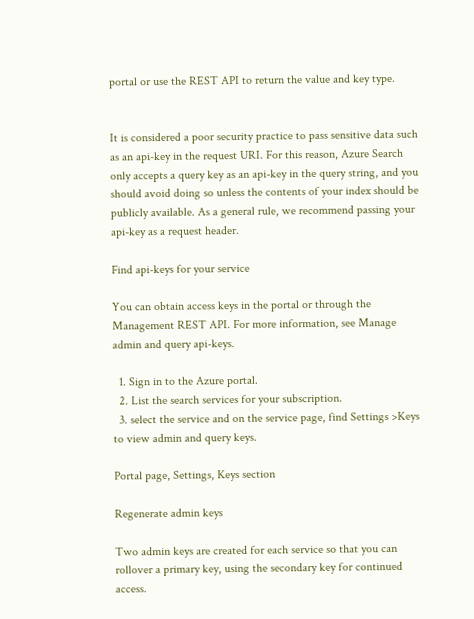portal or use the REST API to return the value and key type.


It is considered a poor security practice to pass sensitive data such as an api-key in the request URI. For this reason, Azure Search only accepts a query key as an api-key in the query string, and you should avoid doing so unless the contents of your index should be publicly available. As a general rule, we recommend passing your api-key as a request header.

Find api-keys for your service

You can obtain access keys in the portal or through the Management REST API. For more information, see Manage admin and query api-keys.

  1. Sign in to the Azure portal.
  2. List the search services for your subscription.
  3. select the service and on the service page, find Settings >Keys to view admin and query keys.

Portal page, Settings, Keys section

Regenerate admin keys

Two admin keys are created for each service so that you can rollover a primary key, using the secondary key for continued access.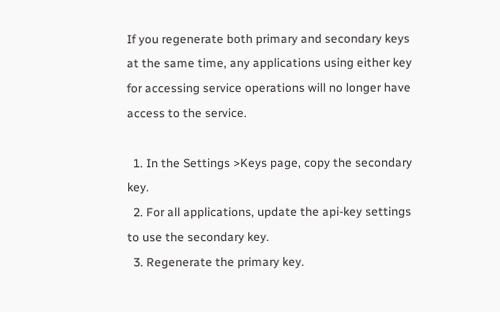If you regenerate both primary and secondary keys at the same time, any applications using either key for accessing service operations will no longer have access to the service.

  1. In the Settings >Keys page, copy the secondary key.
  2. For all applications, update the api-key settings to use the secondary key.
  3. Regenerate the primary key.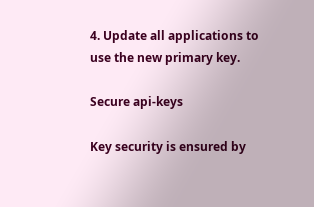4. Update all applications to use the new primary key.

Secure api-keys

Key security is ensured by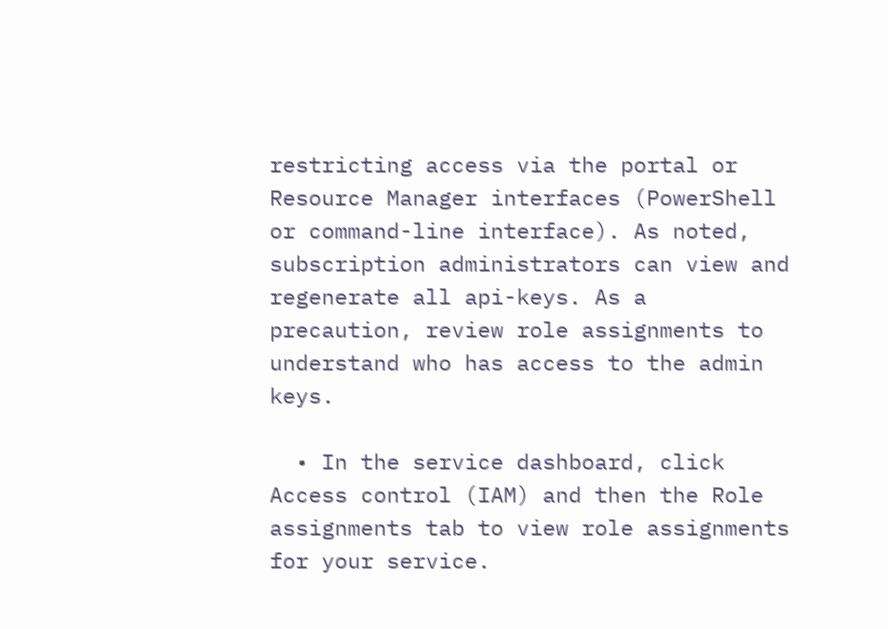restricting access via the portal or Resource Manager interfaces (PowerShell or command-line interface). As noted, subscription administrators can view and regenerate all api-keys. As a precaution, review role assignments to understand who has access to the admin keys.

  • In the service dashboard, click Access control (IAM) and then the Role assignments tab to view role assignments for your service.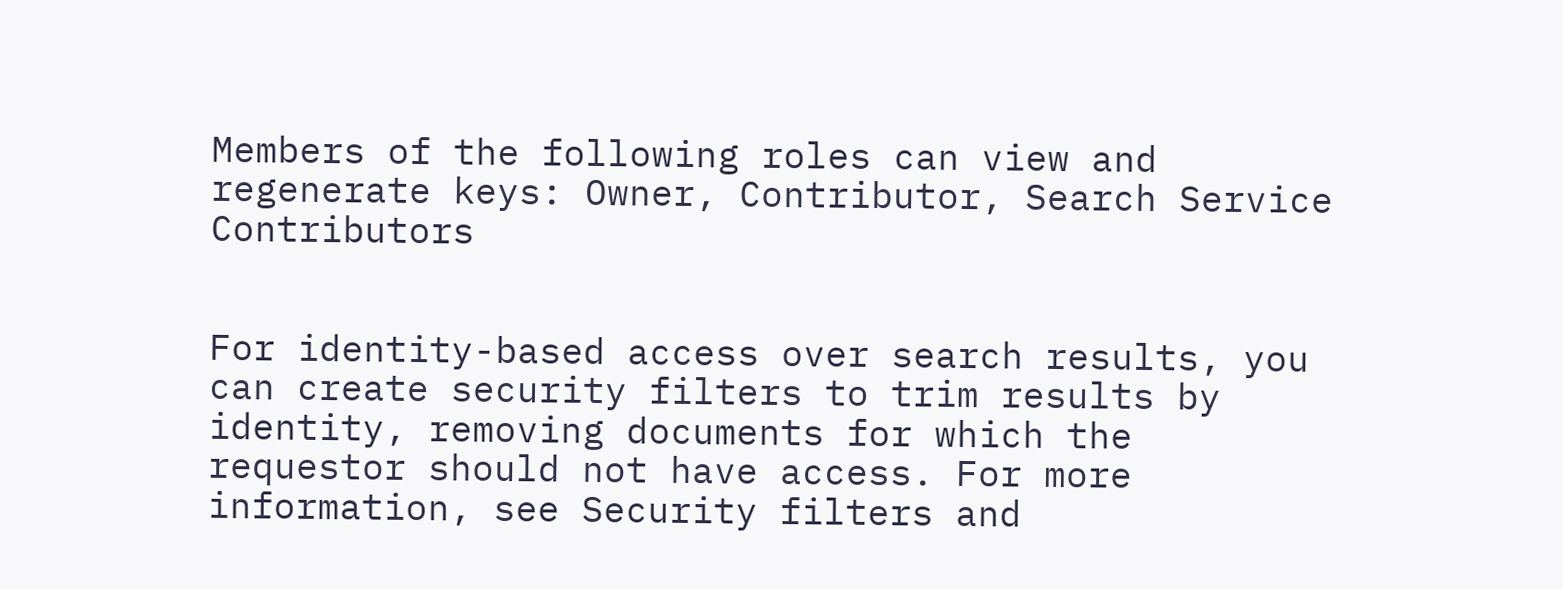Members of the following roles can view and regenerate keys: Owner, Contributor, Search Service Contributors


For identity-based access over search results, you can create security filters to trim results by identity, removing documents for which the requestor should not have access. For more information, see Security filters and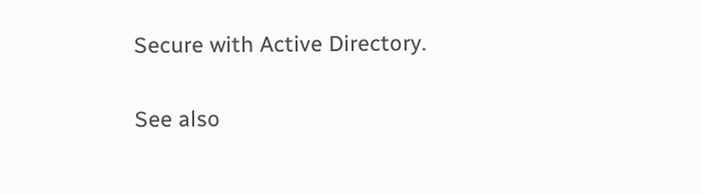Secure with Active Directory.

See also